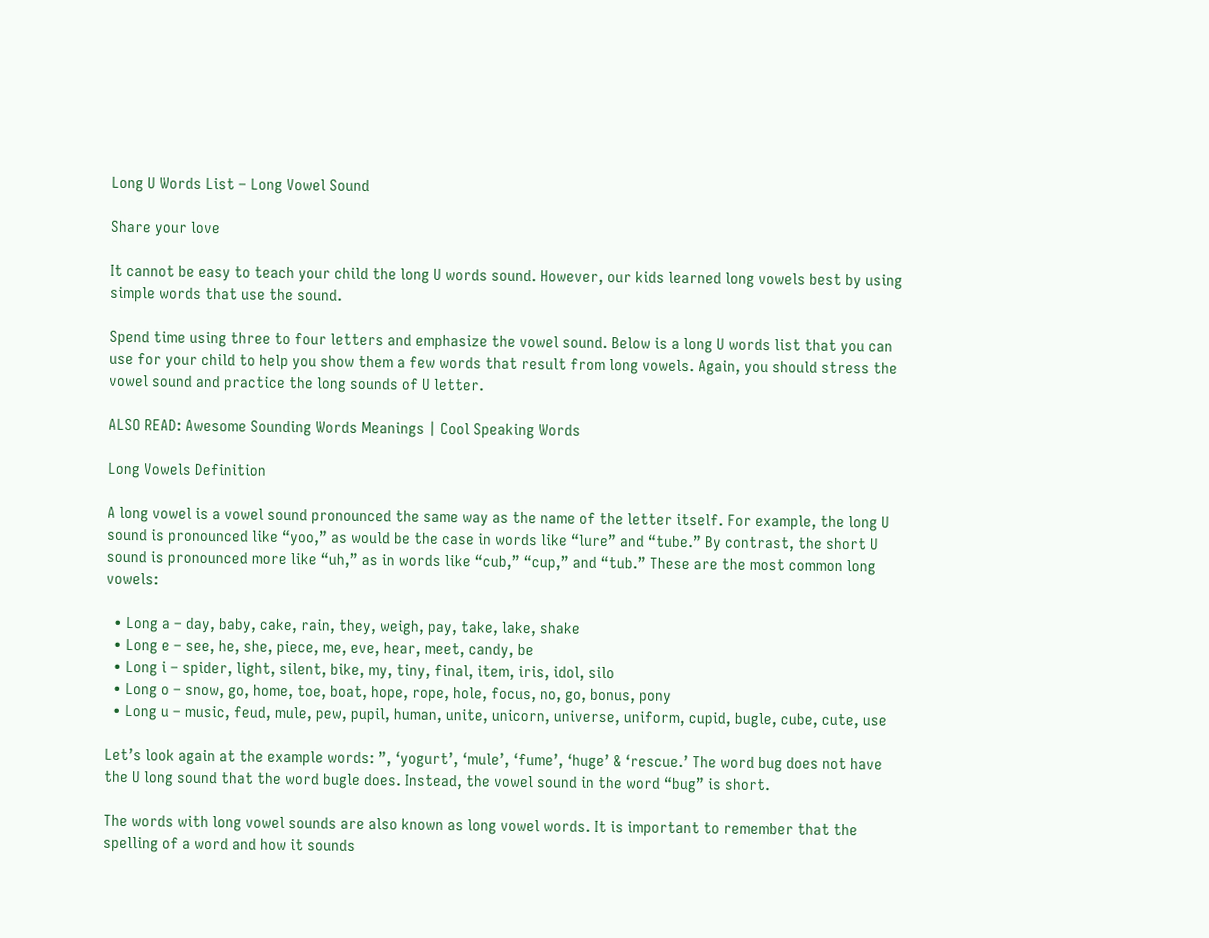Long U Words List – Long Vowel Sound

Share your love

It cannot be easy to teach your child the long U words sound. However, our kids learned long vowels best by using simple words that use the sound.

Spend time using three to four letters and emphasize the vowel sound. Below is a long U words list that you can use for your child to help you show them a few words that result from long vowels. Again, you should stress the vowel sound and practice the long sounds of U letter.

ALSO READ: Awesome Sounding Words Meanings | Cool Speaking Words

Long Vowels Definition

A long vowel is a vowel sound pronounced the same way as the name of the letter itself. For example, the long U sound is pronounced like “yoo,” as would be the case in words like “lure” and “tube.” By contrast, the short U sound is pronounced more like “uh,” as in words like “cub,” “cup,” and “tub.” These are the most common long vowels:

  • Long a – day, baby, cake, rain, they, weigh, pay, take, lake, shake
  • Long e – see, he, she, piece, me, eve, hear, meet, candy, be
  • Long i – spider, light, silent, bike, my, tiny, final, item, iris, idol, silo
  • Long o – snow, go, home, toe, boat, hope, rope, hole, focus, no, go, bonus, pony
  • Long u – music, feud, mule, pew, pupil, human, unite, unicorn, universe, uniform, cupid, bugle, cube, cute, use

Let’s look again at the example words: ”, ‘yogurt’, ‘mule’, ‘fume’, ‘huge’ & ‘rescue.’ The word bug does not have the U long sound that the word bugle does. Instead, the vowel sound in the word “bug” is short.

The words with long vowel sounds are also known as long vowel words. It is important to remember that the spelling of a word and how it sounds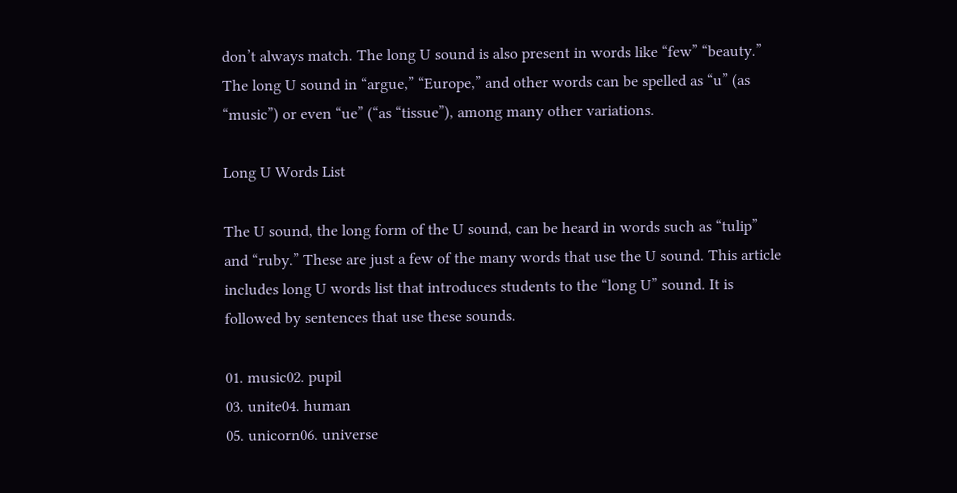don’t always match. The long U sound is also present in words like “few” “beauty.” The long U sound in “argue,” “Europe,” and other words can be spelled as “u” (as “music”) or even “ue” (“as “tissue”), among many other variations.

Long U Words List

The U sound, the long form of the U sound, can be heard in words such as “tulip” and “ruby.” These are just a few of the many words that use the U sound. This article includes long U words list that introduces students to the “long U” sound. It is followed by sentences that use these sounds.

01. music02. pupil
03. unite04. human
05. unicorn06. universe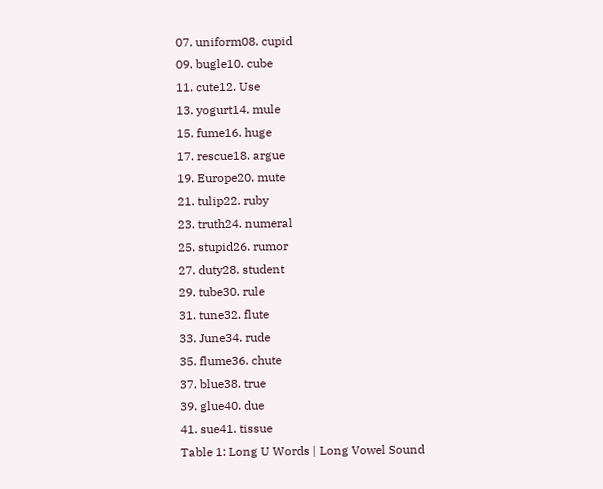07. uniform08. cupid
09. bugle10. cube
11. cute12. Use
13. yogurt14. mule
15. fume16. huge
17. rescue18. argue
19. Europe20. mute
21. tulip22. ruby
23. truth24. numeral
25. stupid26. rumor
27. duty28. student
29. tube30. rule
31. tune32. flute
33. June34. rude
35. flume36. chute
37. blue38. true
39. glue40. due
41. sue41. tissue
Table 1: Long U Words | Long Vowel Sound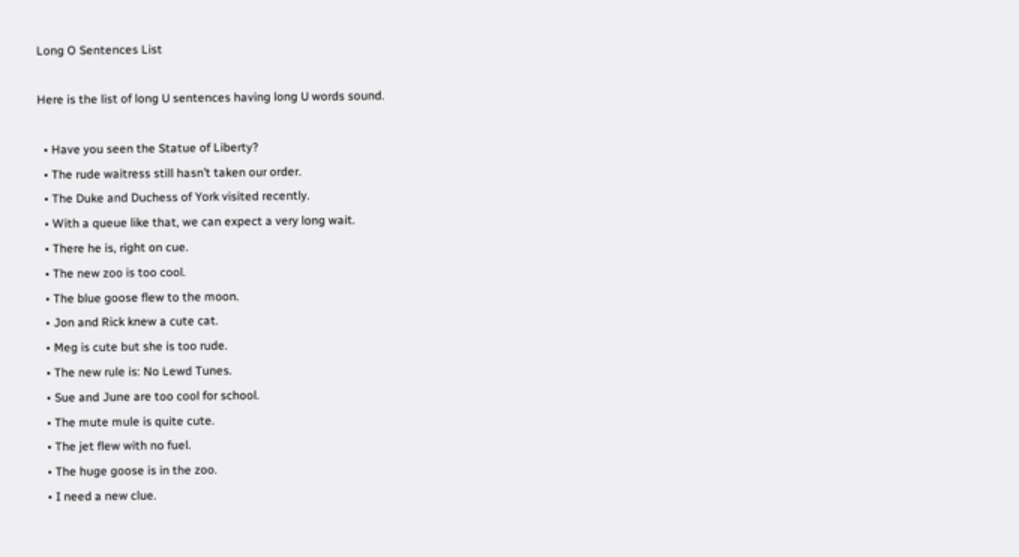Long O Sentences List

Here is the list of long U sentences having long U words sound.

  • Have you seen the Statue of Liberty?
  • The rude waitress still hasn’t taken our order.
  • The Duke and Duchess of York visited recently.
  • With a queue like that, we can expect a very long wait.
  • There he is, right on cue.
  • The new zoo is too cool.
  • The blue goose flew to the moon.
  • Jon and Rick knew a cute cat.
  • Meg is cute but she is too rude.
  • The new rule is: No Lewd Tunes.
  • Sue and June are too cool for school.
  • The mute mule is quite cute.
  • The jet flew with no fuel.
  • The huge goose is in the zoo.
  • I need a new clue.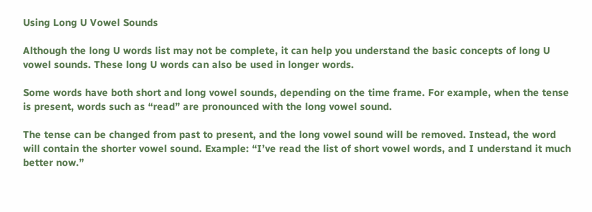Using Long U Vowel Sounds

Although the long U words list may not be complete, it can help you understand the basic concepts of long U vowel sounds. These long U words can also be used in longer words.

Some words have both short and long vowel sounds, depending on the time frame. For example, when the tense is present, words such as “read” are pronounced with the long vowel sound.

The tense can be changed from past to present, and the long vowel sound will be removed. Instead, the word will contain the shorter vowel sound. Example: “I’ve read the list of short vowel words, and I understand it much better now.”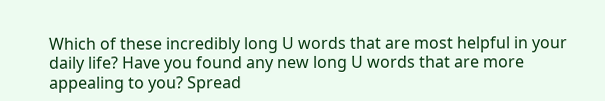Which of these incredibly long U words that are most helpful in your daily life? Have you found any new long U words that are more appealing to you? Spread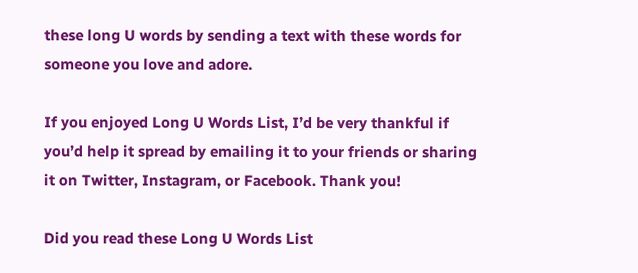these long U words by sending a text with these words for someone you love and adore.

If you enjoyed Long U Words List, I’d be very thankful if you’d help it spread by emailing it to your friends or sharing it on Twitter, Instagram, or Facebook. Thank you!

Did you read these Long U Words List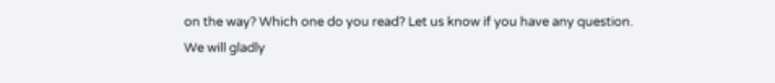on the way? Which one do you read? Let us know if you have any question. We will gladly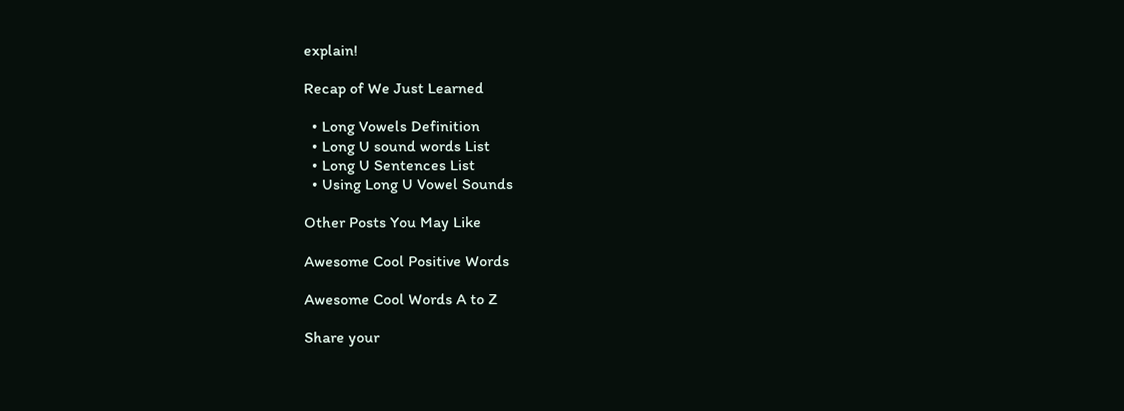explain!

Recap of We Just Learned

  • Long Vowels Definition
  • Long U sound words List
  • Long U Sentences List
  • Using Long U Vowel Sounds

Other Posts You May Like

Awesome Cool Positive Words

Awesome Cool Words A to Z

Share your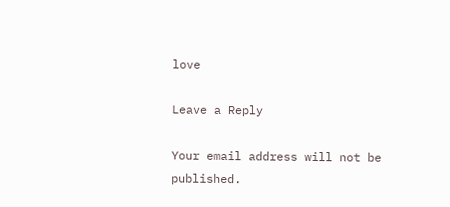love

Leave a Reply

Your email address will not be published.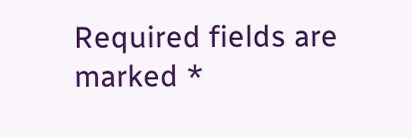Required fields are marked *